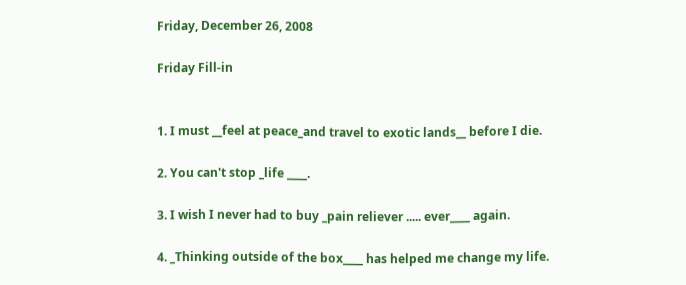Friday, December 26, 2008

Friday Fill-in


1. I must __feel at peace_and travel to exotic lands__ before I die.

2. You can't stop _life ____.

3. I wish I never had to buy _pain reliever ..... ever____ again.

4. _Thinking outside of the box____ has helped me change my life.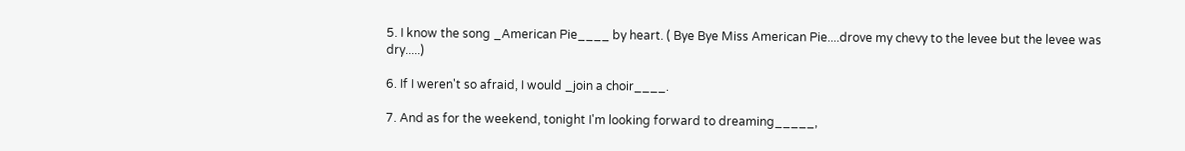5. I know the song _American Pie____ by heart. ( Bye Bye Miss American Pie....drove my chevy to the levee but the levee was dry.....)

6. If I weren't so afraid, I would _join a choir____.

7. And as for the weekend, tonight I'm looking forward to dreaming_____,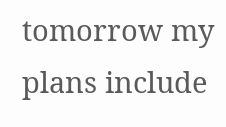tomorrow my plans include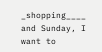_shopping____ and Sunday, I want to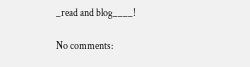_read and blog____!

No comments: